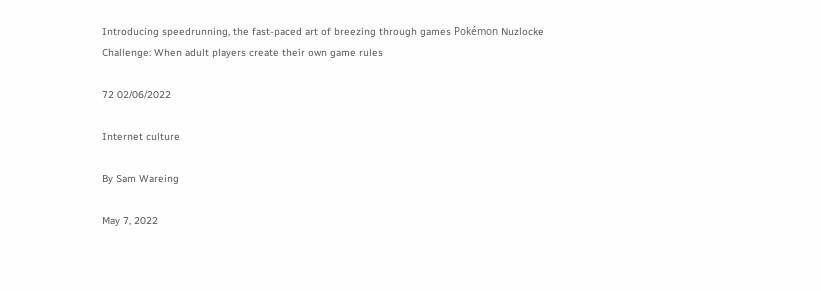Introducing speedrunning, the fast-paced art of breezing through games Pokémon Nuzlocke Challenge: When adult players create their own game rules

72 02/06/2022

Internet culture

By Sam Wareing

May 7, 2022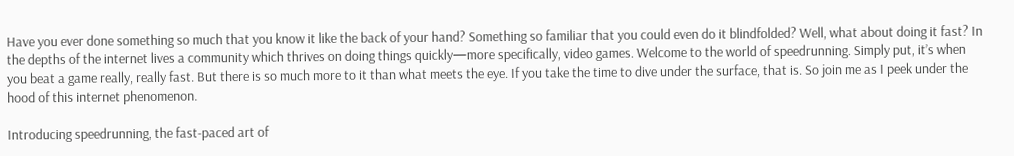Have you ever done something so much that you know it like the back of your hand? Something so familiar that you could even do it blindfolded? Well, what about doing it fast? In the depths of the internet lives a community which thrives on doing things quickly—more specifically, video games. Welcome to the world of speedrunning. Simply put, it’s when you beat a game really, really fast. But there is so much more to it than what meets the eye. If you take the time to dive under the surface, that is. So join me as I peek under the hood of this internet phenomenon.

Introducing speedrunning, the fast-paced art of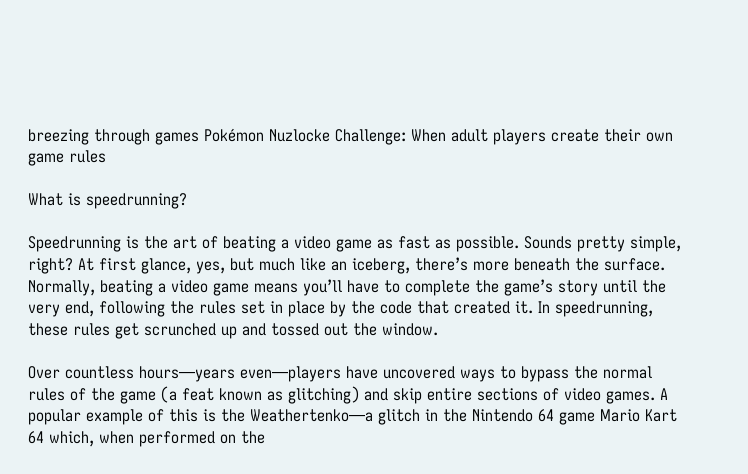breezing through games Pokémon Nuzlocke Challenge: When adult players create their own game rules

What is speedrunning?

Speedrunning is the art of beating a video game as fast as possible. Sounds pretty simple, right? At first glance, yes, but much like an iceberg, there’s more beneath the surface. Normally, beating a video game means you’ll have to complete the game’s story until the very end, following the rules set in place by the code that created it. In speedrunning, these rules get scrunched up and tossed out the window.

Over countless hours—years even—players have uncovered ways to bypass the normal rules of the game (a feat known as glitching) and skip entire sections of video games. A popular example of this is the Weathertenko—a glitch in the Nintendo 64 game Mario Kart 64 which, when performed on the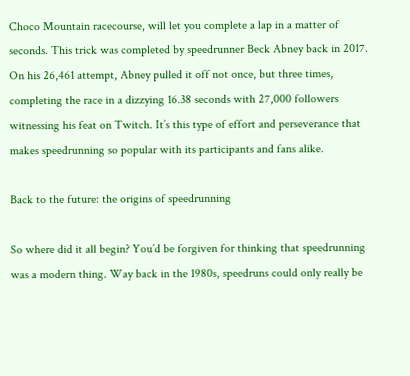Choco Mountain racecourse, will let you complete a lap in a matter of seconds. This trick was completed by speedrunner Beck Abney back in 2017. On his 26,461 attempt, Abney pulled it off not once, but three times, completing the race in a dizzying 16.38 seconds with 27,000 followers witnessing his feat on Twitch. It’s this type of effort and perseverance that makes speedrunning so popular with its participants and fans alike.

Back to the future: the origins of speedrunning

So where did it all begin? You’d be forgiven for thinking that speedrunning was a modern thing. Way back in the 1980s, speedruns could only really be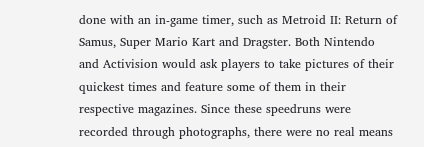done with an in-game timer, such as Metroid II: Return of Samus, Super Mario Kart and Dragster. Both Nintendo and Activision would ask players to take pictures of their quickest times and feature some of them in their respective magazines. Since these speedruns were recorded through photographs, there were no real means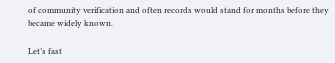of community verification and often records would stand for months before they became widely known.

Let’s fast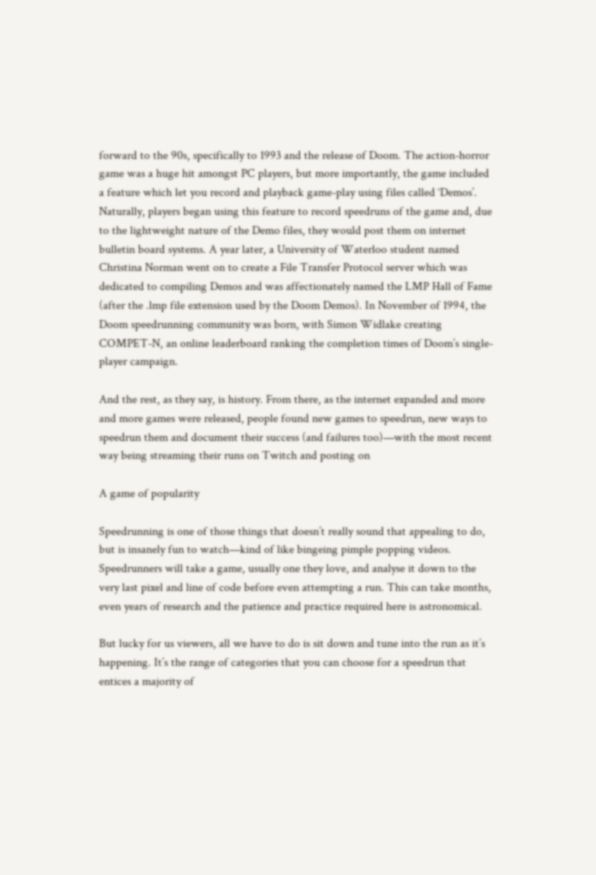forward to the 90s, specifically to 1993 and the release of Doom. The action-horror game was a huge hit amongst PC players, but more importantly, the game included a feature which let you record and playback game-play using files called ‘Demos’. Naturally, players began using this feature to record speedruns of the game and, due to the lightweight nature of the Demo files, they would post them on internet bulletin board systems. A year later, a University of Waterloo student named Christina Norman went on to create a File Transfer Protocol server which was dedicated to compiling Demos and was affectionately named the LMP Hall of Fame (after the .lmp file extension used by the Doom Demos). In November of 1994, the Doom speedrunning community was born, with Simon Widlake creating COMPET-N, an online leaderboard ranking the completion times of Doom’s single-player campaign.

And the rest, as they say, is history. From there, as the internet expanded and more and more games were released, people found new games to speedrun, new ways to speedrun them and document their success (and failures too)—with the most recent way being streaming their runs on Twitch and posting on

A game of popularity

Speedrunning is one of those things that doesn’t really sound that appealing to do, but is insanely fun to watch—kind of like bingeing pimple popping videos. Speedrunners will take a game, usually one they love, and analyse it down to the very last pixel and line of code before even attempting a run. This can take months, even years of research and the patience and practice required here is astronomical.

But lucky for us viewers, all we have to do is sit down and tune into the run as it’s happening. It’s the range of categories that you can choose for a speedrun that entices a majority of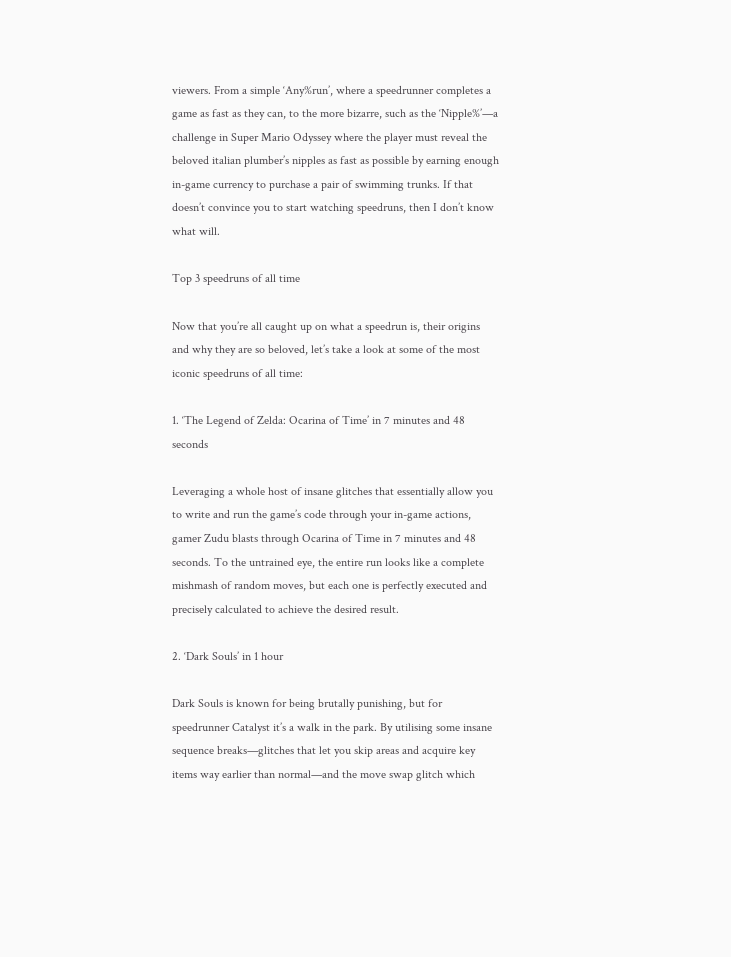viewers. From a simple ‘Any%run’, where a speedrunner completes a game as fast as they can, to the more bizarre, such as the ‘Nipple%’—a challenge in Super Mario Odyssey where the player must reveal the beloved italian plumber’s nipples as fast as possible by earning enough in-game currency to purchase a pair of swimming trunks. If that doesn’t convince you to start watching speedruns, then I don’t know what will.

Top 3 speedruns of all time

Now that you’re all caught up on what a speedrun is, their origins and why they are so beloved, let’s take a look at some of the most iconic speedruns of all time:

1. ‘The Legend of Zelda: Ocarina of Time’ in 7 minutes and 48 seconds

Leveraging a whole host of insane glitches that essentially allow you to write and run the game’s code through your in-game actions, gamer Zudu blasts through Ocarina of Time in 7 minutes and 48 seconds. To the untrained eye, the entire run looks like a complete mishmash of random moves, but each one is perfectly executed and precisely calculated to achieve the desired result.

2. ‘Dark Souls’ in 1 hour

Dark Souls is known for being brutally punishing, but for speedrunner Catalyst it’s a walk in the park. By utilising some insane sequence breaks—glitches that let you skip areas and acquire key items way earlier than normal—and the move swap glitch which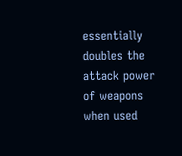essentially doubles the attack power of weapons when used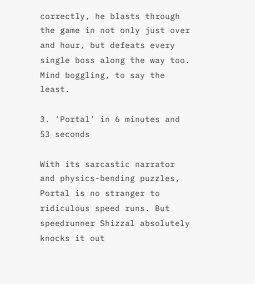correctly, he blasts through the game in not only just over and hour, but defeats every single boss along the way too. Mind boggling, to say the least.

3. ‘Portal’ in 6 minutes and 53 seconds

With its sarcastic narrator and physics-bending puzzles, Portal is no stranger to ridiculous speed runs. But speedrunner Shizzal absolutely knocks it out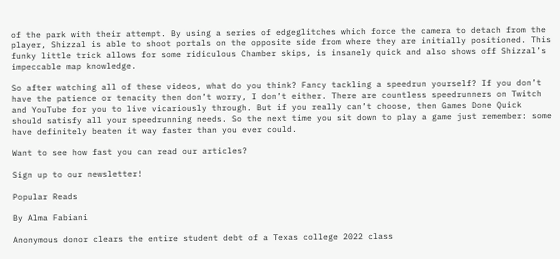of the park with their attempt. By using a series of edgeglitches which force the camera to detach from the player, Shizzal is able to shoot portals on the opposite side from where they are initially positioned. This funky little trick allows for some ridiculous Chamber skips, is insanely quick and also shows off Shizzal’s impeccable map knowledge.

So after watching all of these videos, what do you think? Fancy tackling a speedrun yourself? If you don’t have the patience or tenacity then don’t worry, I don’t either. There are countless speedrunners on Twitch and YouTube for you to live vicariously through. But if you really can’t choose, then Games Done Quick should satisfy all your speedrunning needs. So the next time you sit down to play a game just remember: some have definitely beaten it way faster than you ever could.

Want to see how fast you can read our articles?

Sign up to our newsletter!

Popular Reads

By Alma Fabiani

Anonymous donor clears the entire student debt of a Texas college 2022 class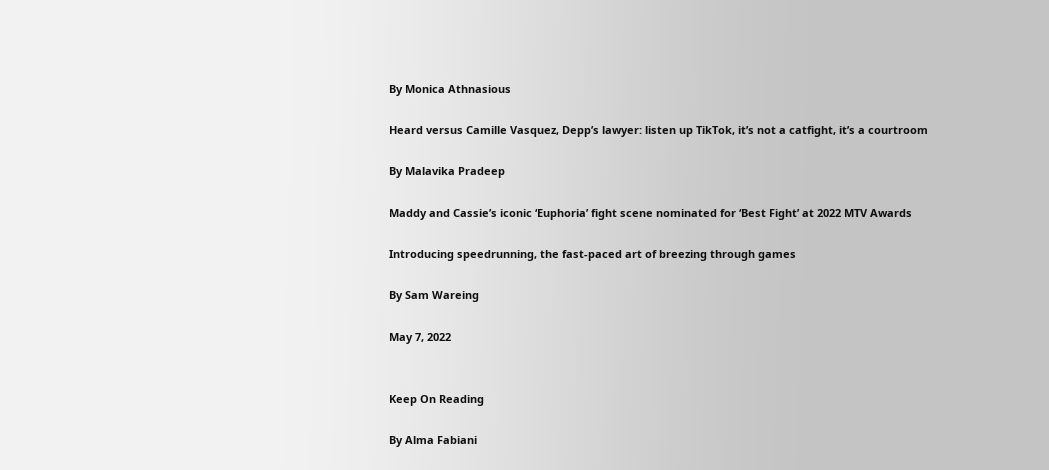By Monica Athnasious

Heard versus Camille Vasquez, Depp’s lawyer: listen up TikTok, it’s not a catfight, it’s a courtroom

By Malavika Pradeep

Maddy and Cassie’s iconic ‘Euphoria’ fight scene nominated for ‘Best Fight’ at 2022 MTV Awards

Introducing speedrunning, the fast-paced art of breezing through games

By Sam Wareing

May 7, 2022


Keep On Reading

By Alma Fabiani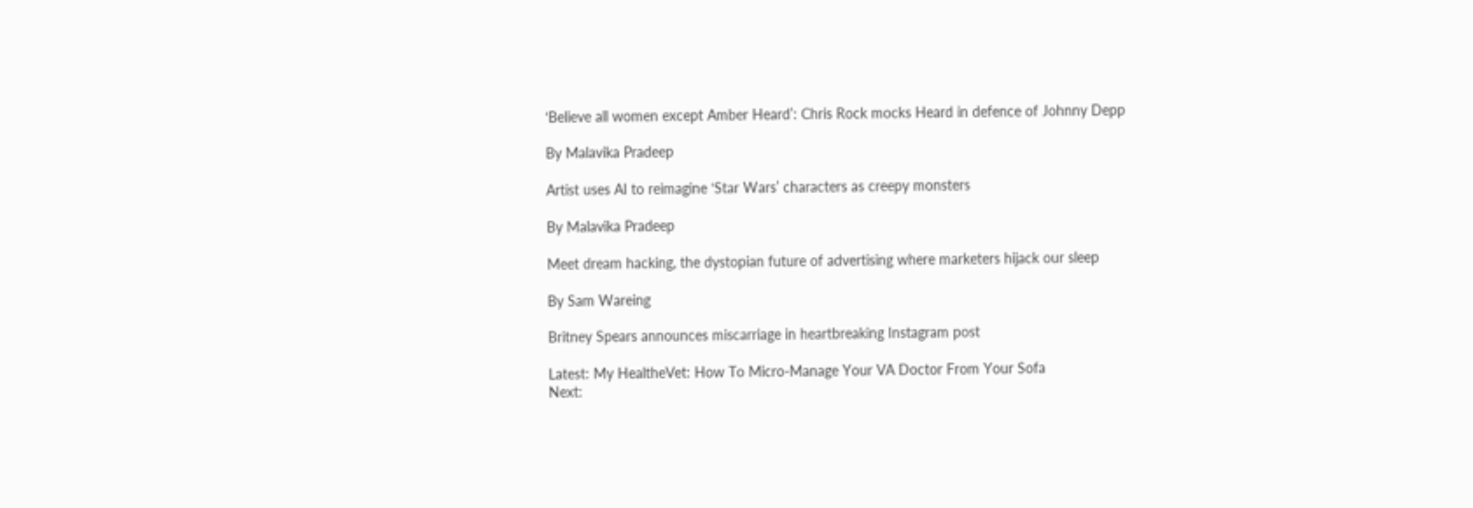‘Believe all women except Amber Heard’: Chris Rock mocks Heard in defence of Johnny Depp

By Malavika Pradeep

Artist uses AI to reimagine ‘Star Wars’ characters as creepy monsters

By Malavika Pradeep

Meet dream hacking, the dystopian future of advertising where marketers hijack our sleep

By Sam Wareing

Britney Spears announces miscarriage in heartbreaking Instagram post

Latest: My HealtheVet: How To Micro-Manage Your VA Doctor From Your Sofa
Next: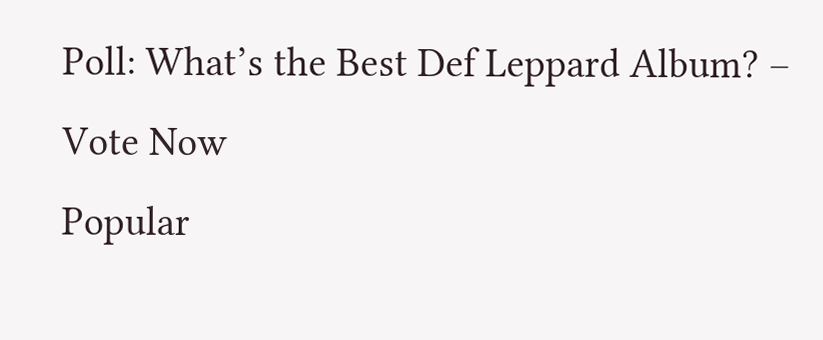Poll: What’s the Best Def Leppard Album? – Vote Now
Popular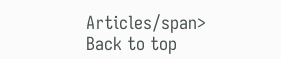Articles/span>
Back to top